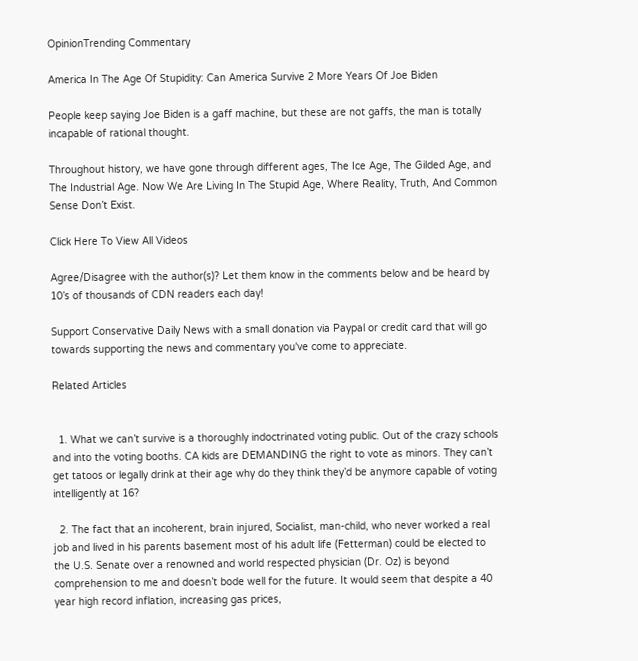OpinionTrending Commentary

America In The Age Of Stupidity: Can America Survive 2 More Years Of Joe Biden

People keep saying Joe Biden is a gaff machine, but these are not gaffs, the man is totally incapable of rational thought.

Throughout history, we have gone through different ages, The Ice Age, The Gilded Age, and The Industrial Age. Now We Are Living In The Stupid Age, Where Reality, Truth, And Common Sense Don’t Exist.

Click Here To View All Videos

Agree/Disagree with the author(s)? Let them know in the comments below and be heard by 10’s of thousands of CDN readers each day!

Support Conservative Daily News with a small donation via Paypal or credit card that will go towards supporting the news and commentary you've come to appreciate.

Related Articles


  1. What we can’t survive is a thoroughly indoctrinated voting public. Out of the crazy schools and into the voting booths. CA kids are DEMANDING the right to vote as minors. They can’t get tatoos or legally drink at their age why do they think they’d be anymore capable of voting intelligently at 16?

  2. The fact that an incoherent, brain injured, Socialist, man-child, who never worked a real job and lived in his parents basement most of his adult life (Fetterman) could be elected to the U.S. Senate over a renowned and world respected physician (Dr. Oz) is beyond comprehension to me and doesn’t bode well for the future. It would seem that despite a 40 year high record inflation, increasing gas prices,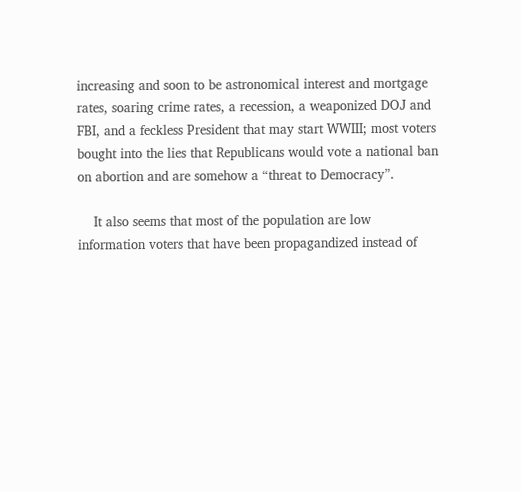increasing and soon to be astronomical interest and mortgage rates, soaring crime rates, a recession, a weaponized DOJ and FBI, and a feckless President that may start WWIII; most voters bought into the lies that Republicans would vote a national ban on abortion and are somehow a “threat to Democracy”.

    It also seems that most of the population are low information voters that have been propagandized instead of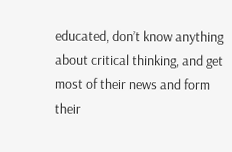educated, don’t know anything about critical thinking, and get most of their news and form their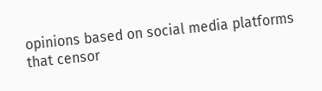opinions based on social media platforms that censor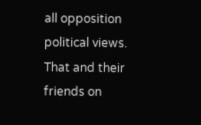all opposition political views. That and their friends on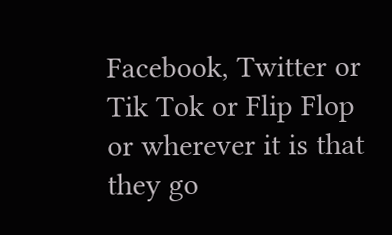Facebook, Twitter or Tik Tok or Flip Flop or wherever it is that they go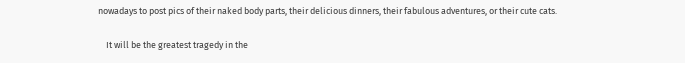nowadays to post pics of their naked body parts, their delicious dinners, their fabulous adventures, or their cute cats.

    It will be the greatest tragedy in the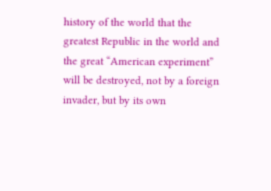history of the world that the greatest Republic in the world and the great “American experiment” will be destroyed, not by a foreign invader, but by its own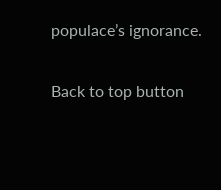populace’s ignorance.

Back to top button